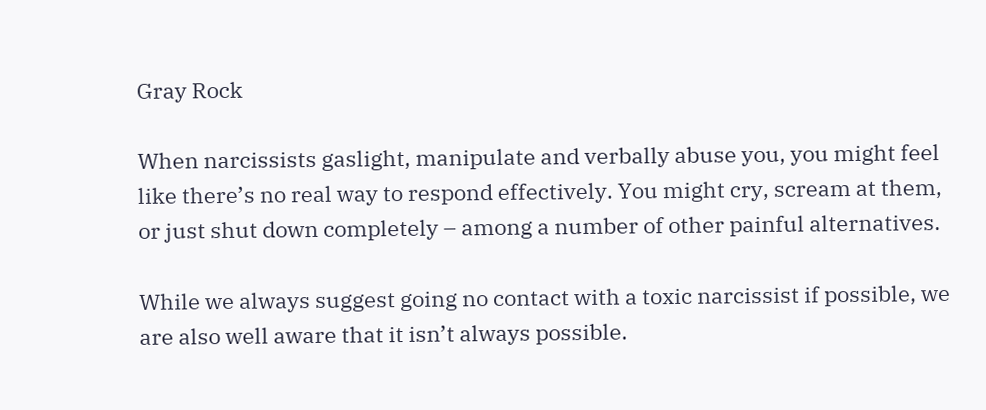Gray Rock

When narcissists gaslight, manipulate and verbally abuse you, you might feel like there’s no real way to respond effectively. You might cry, scream at them, or just shut down completely – among a number of other painful alternatives.

While we always suggest going no contact with a toxic narcissist if possible, we are also well aware that it isn’t always possible.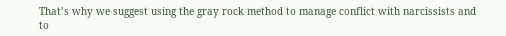That’s why we suggest using the gray rock method to manage conflict with narcissists and to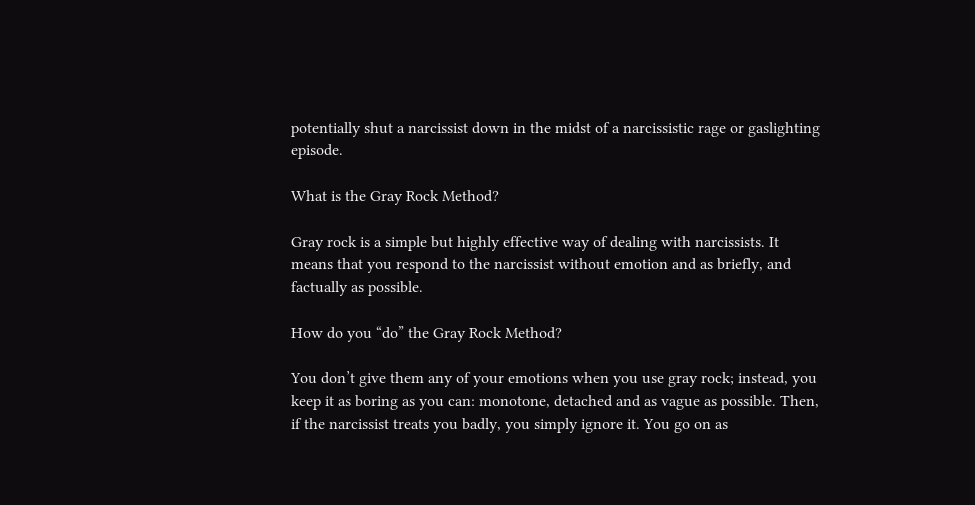potentially shut a narcissist down in the midst of a narcissistic rage or gaslighting episode.

What is the Gray Rock Method?

Gray rock is a simple but highly effective way of dealing with narcissists. It means that you respond to the narcissist without emotion and as briefly, and factually as possible.

How do you “do” the Gray Rock Method?

You don’t give them any of your emotions when you use gray rock; instead, you keep it as boring as you can: monotone, detached and as vague as possible. Then, if the narcissist treats you badly, you simply ignore it. You go on as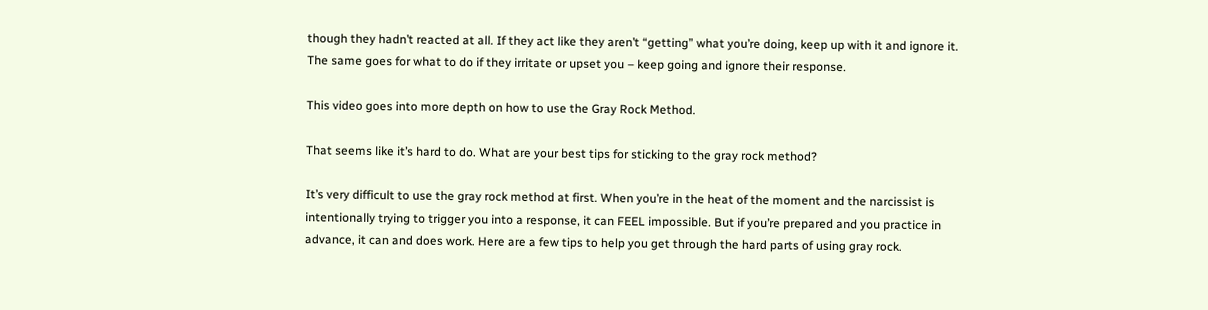though they hadn’t reacted at all. If they act like they aren’t “getting” what you’re doing, keep up with it and ignore it. The same goes for what to do if they irritate or upset you – keep going and ignore their response.

This video goes into more depth on how to use the Gray Rock Method.

That seems like it’s hard to do. What are your best tips for sticking to the gray rock method?

It’s very difficult to use the gray rock method at first. When you’re in the heat of the moment and the narcissist is intentionally trying to trigger you into a response, it can FEEL impossible. But if you’re prepared and you practice in advance, it can and does work. Here are a few tips to help you get through the hard parts of using gray rock.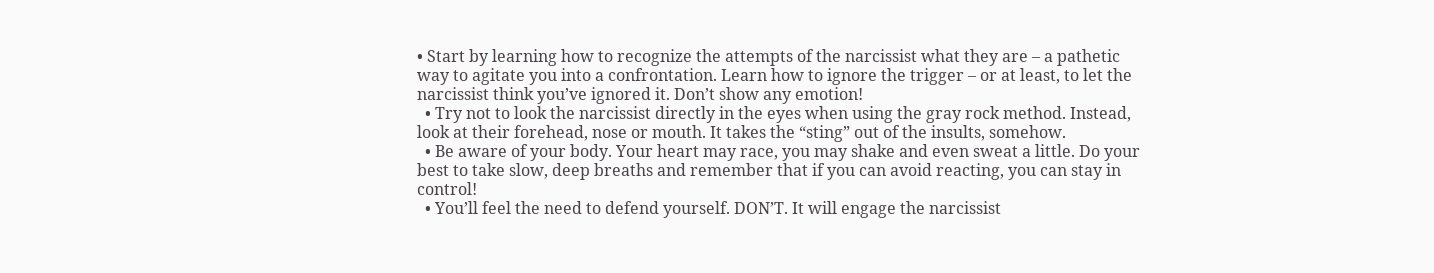• Start by learning how to recognize the attempts of the narcissist what they are – a pathetic way to agitate you into a confrontation. Learn how to ignore the trigger – or at least, to let the narcissist think you’ve ignored it. Don’t show any emotion!
  • Try not to look the narcissist directly in the eyes when using the gray rock method. Instead, look at their forehead, nose or mouth. It takes the “sting” out of the insults, somehow.
  • Be aware of your body. Your heart may race, you may shake and even sweat a little. Do your best to take slow, deep breaths and remember that if you can avoid reacting, you can stay in control!
  • You’ll feel the need to defend yourself. DON’T. It will engage the narcissist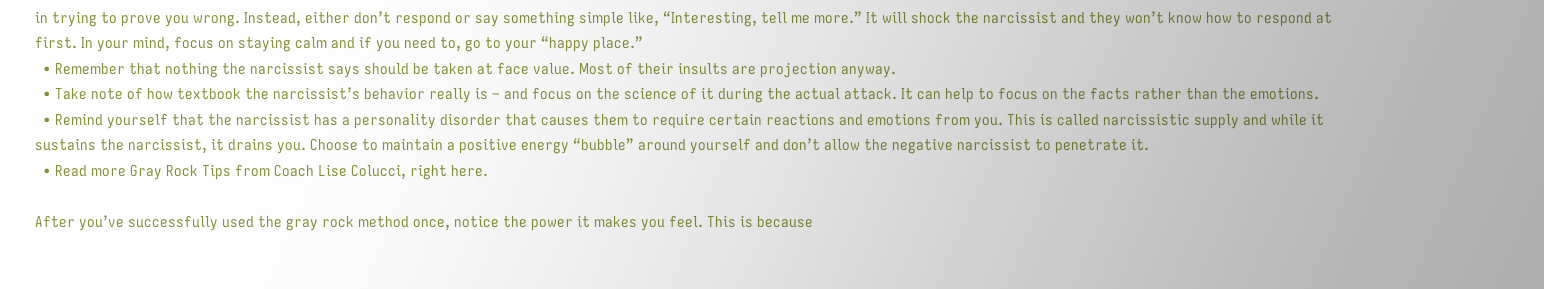in trying to prove you wrong. Instead, either don’t respond or say something simple like, “Interesting, tell me more.” It will shock the narcissist and they won’t know how to respond at first. In your mind, focus on staying calm and if you need to, go to your “happy place.”
  • Remember that nothing the narcissist says should be taken at face value. Most of their insults are projection anyway.
  • Take note of how textbook the narcissist’s behavior really is – and focus on the science of it during the actual attack. It can help to focus on the facts rather than the emotions.
  • Remind yourself that the narcissist has a personality disorder that causes them to require certain reactions and emotions from you. This is called narcissistic supply and while it sustains the narcissist, it drains you. Choose to maintain a positive energy “bubble” around yourself and don’t allow the negative narcissist to penetrate it.
  • Read more Gray Rock Tips from Coach Lise Colucci, right here.

After you’ve successfully used the gray rock method once, notice the power it makes you feel. This is because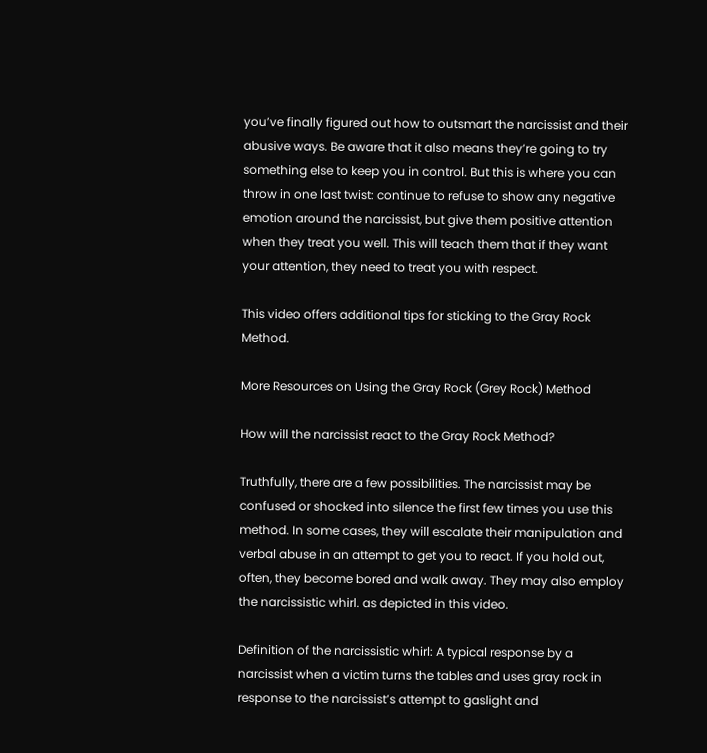you’ve finally figured out how to outsmart the narcissist and their abusive ways. Be aware that it also means they’re going to try something else to keep you in control. But this is where you can throw in one last twist: continue to refuse to show any negative emotion around the narcissist, but give them positive attention when they treat you well. This will teach them that if they want your attention, they need to treat you with respect.

This video offers additional tips for sticking to the Gray Rock Method.

More Resources on Using the Gray Rock (Grey Rock) Method

How will the narcissist react to the Gray Rock Method?

Truthfully, there are a few possibilities. The narcissist may be confused or shocked into silence the first few times you use this method. In some cases, they will escalate their manipulation and verbal abuse in an attempt to get you to react. If you hold out, often, they become bored and walk away. They may also employ the narcissistic whirl. as depicted in this video.

Definition of the narcissistic whirl: A typical response by a narcissist when a victim turns the tables and uses gray rock in response to the narcissist’s attempt to gaslight and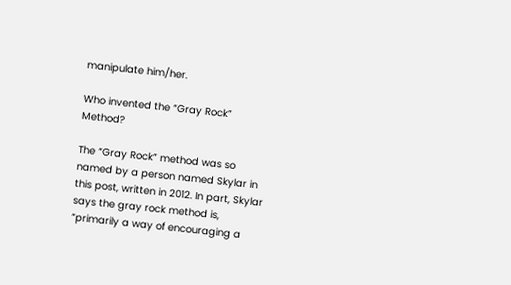manipulate him/her.

Who invented the “Gray Rock” Method?

The “Gray Rock” method was so named by a person named Skylar in this post, written in 2012. In part, Skylar says the gray rock method is, “primarily a way of encouraging a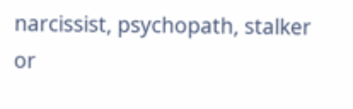narcissist, psychopath, stalker or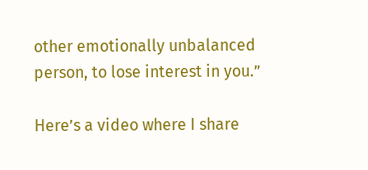other emotionally unbalanced person, to lose interest in you.”

Here’s a video where I share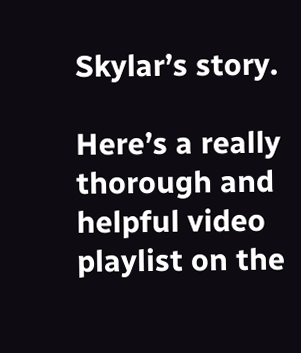Skylar’s story.

Here’s a really thorough and helpful video playlist on the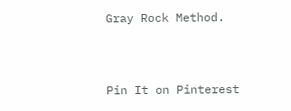Gray Rock Method.


Pin It on Pinterest